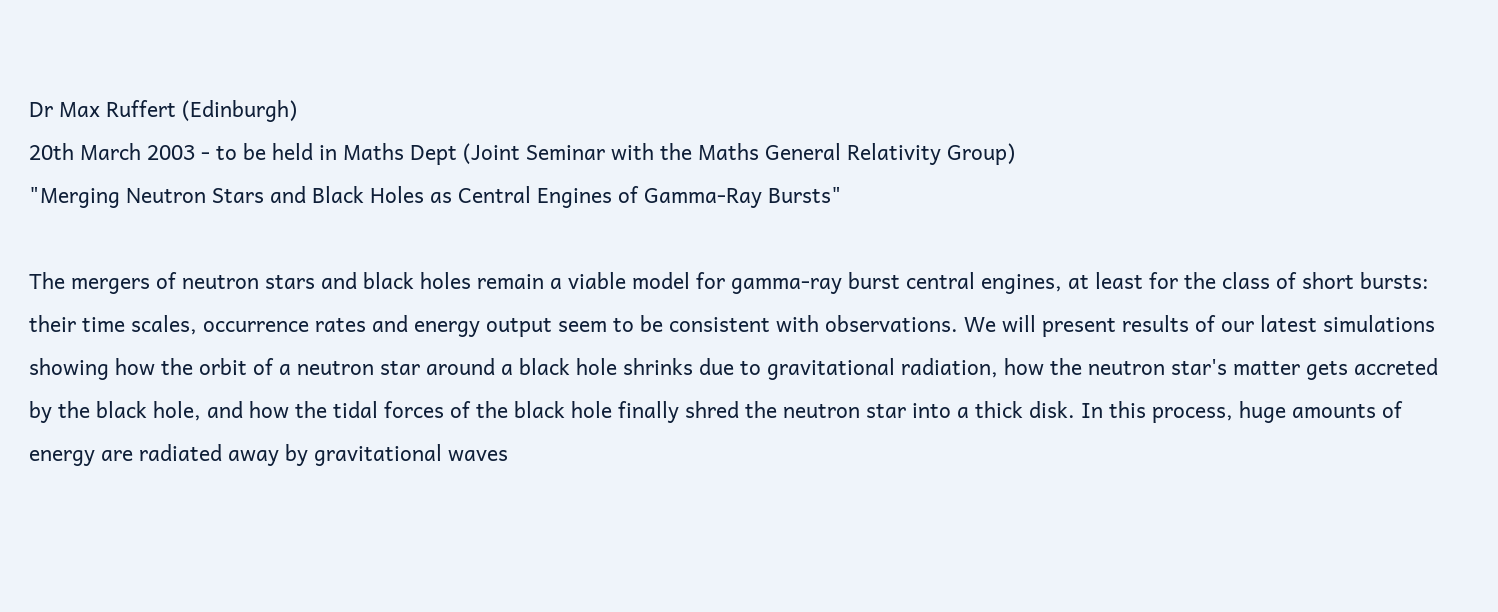Dr Max Ruffert (Edinburgh)
20th March 2003 - to be held in Maths Dept (Joint Seminar with the Maths General Relativity Group)
"Merging Neutron Stars and Black Holes as Central Engines of Gamma-Ray Bursts"

The mergers of neutron stars and black holes remain a viable model for gamma-ray burst central engines, at least for the class of short bursts: their time scales, occurrence rates and energy output seem to be consistent with observations. We will present results of our latest simulations showing how the orbit of a neutron star around a black hole shrinks due to gravitational radiation, how the neutron star's matter gets accreted by the black hole, and how the tidal forces of the black hole finally shred the neutron star into a thick disk. In this process, huge amounts of energy are radiated away by gravitational waves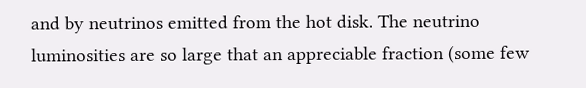and by neutrinos emitted from the hot disk. The neutrino luminosities are so large that an appreciable fraction (some few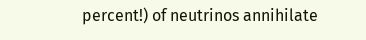percent!) of neutrinos annihilate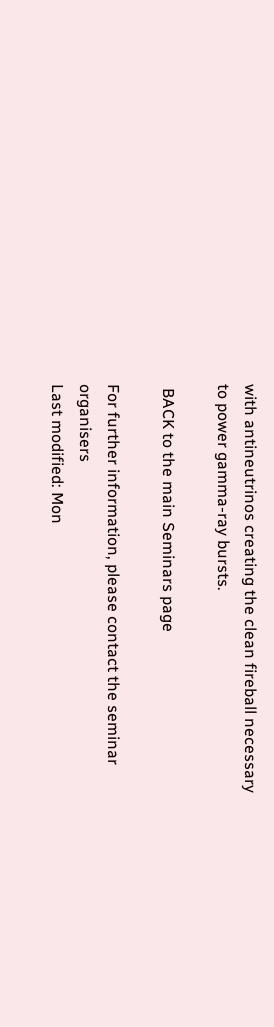with antineutrinos creating the clean fireball necessary to power gamma-ray bursts.

 BACK to the main Seminars page

For further information, please contact the seminar organisers
Last modified: Mon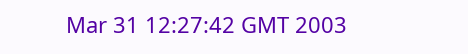Mar 31 12:27:42 GMT 2003